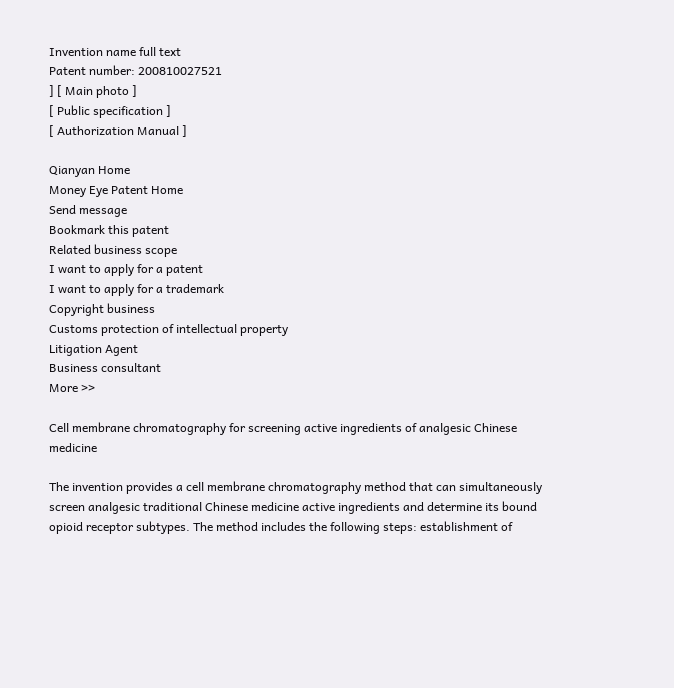Invention name full text
Patent number: 200810027521
] [ Main photo ]
[ Public specification ]
[ Authorization Manual ]

Qianyan Home
Money Eye Patent Home
Send message
Bookmark this patent
Related business scope
I want to apply for a patent
I want to apply for a trademark
Copyright business
Customs protection of intellectual property
Litigation Agent
Business consultant
More >>

Cell membrane chromatography for screening active ingredients of analgesic Chinese medicine

The invention provides a cell membrane chromatography method that can simultaneously screen analgesic traditional Chinese medicine active ingredients and determine its bound opioid receptor subtypes. The method includes the following steps: establishment of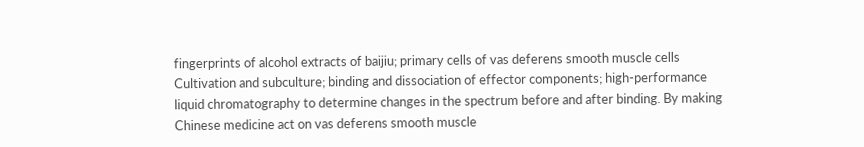fingerprints of alcohol extracts of baijiu; primary cells of vas deferens smooth muscle cells Cultivation and subculture; binding and dissociation of effector components; high-performance liquid chromatography to determine changes in the spectrum before and after binding. By making Chinese medicine act on vas deferens smooth muscle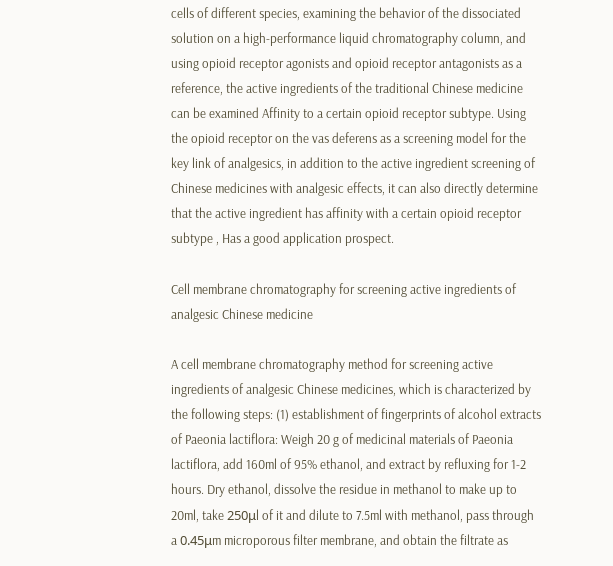cells of different species, examining the behavior of the dissociated solution on a high-performance liquid chromatography column, and using opioid receptor agonists and opioid receptor antagonists as a reference, the active ingredients of the traditional Chinese medicine can be examined Affinity to a certain opioid receptor subtype. Using the opioid receptor on the vas deferens as a screening model for the key link of analgesics, in addition to the active ingredient screening of Chinese medicines with analgesic effects, it can also directly determine that the active ingredient has affinity with a certain opioid receptor subtype , Has a good application prospect.

Cell membrane chromatography for screening active ingredients of analgesic Chinese medicine

A cell membrane chromatography method for screening active ingredients of analgesic Chinese medicines, which is characterized by the following steps: (1) establishment of fingerprints of alcohol extracts of Paeonia lactiflora: Weigh 20 g of medicinal materials of Paeonia lactiflora, add 160ml of 95% ethanol, and extract by refluxing for 1-2 hours. Dry ethanol, dissolve the residue in methanol to make up to 20ml, take 250μl of it and dilute to 7.5ml with methanol, pass through a 0.45μm microporous filter membrane, and obtain the filtrate as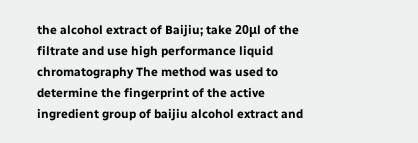the alcohol extract of Baijiu; take 20μl of the filtrate and use high performance liquid chromatography The method was used to determine the fingerprint of the active ingredient group of baijiu alcohol extract and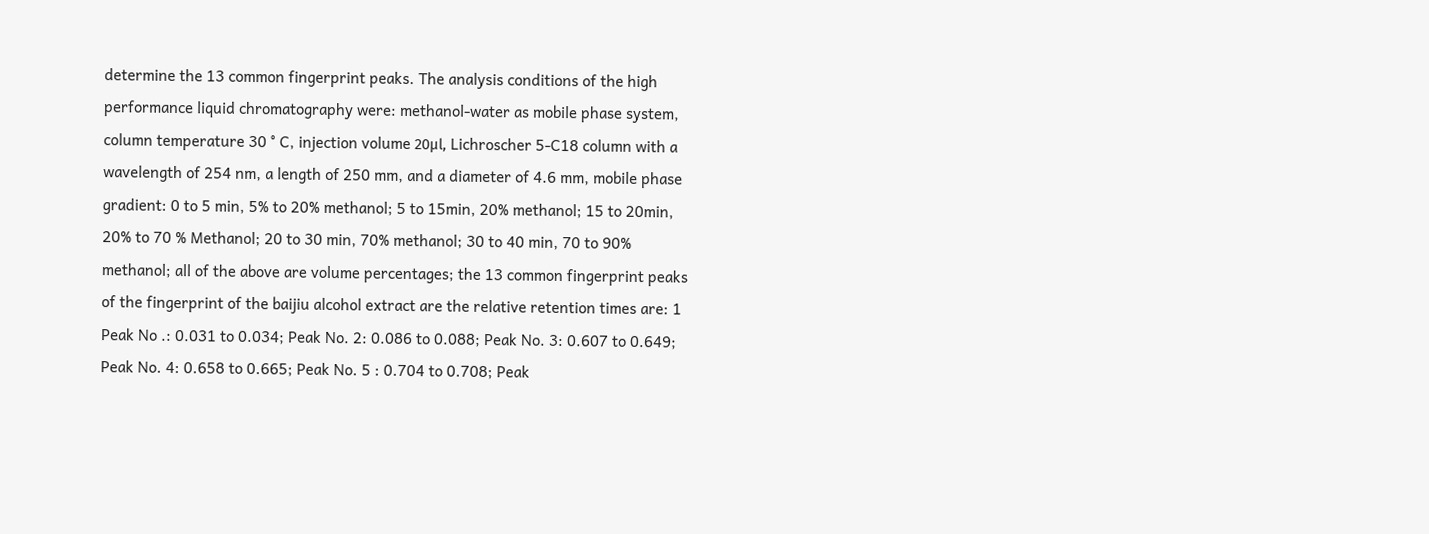determine the 13 common fingerprint peaks. The analysis conditions of the high performance liquid chromatography were: methanol-water as mobile phase system, column temperature 30 ° C, injection volume 20μl, Lichroscher 5-C18 column with a wavelength of 254 nm, a length of 250 mm, and a diameter of 4.6 mm, mobile phase gradient: 0 to 5 min, 5% to 20% methanol; 5 to 15min, 20% methanol; 15 to 20min, 20% to 70 % Methanol; 20 to 30 min, 70% methanol; 30 to 40 min, 70 to 90% methanol; all of the above are volume percentages; the 13 common fingerprint peaks of the fingerprint of the baijiu alcohol extract are the relative retention times are: 1 Peak No .: 0.031 to 0.034; Peak No. 2: 0.086 to 0.088; Peak No. 3: 0.607 to 0.649; Peak No. 4: 0.658 to 0.665; Peak No. 5 : 0.704 to 0.708; Peak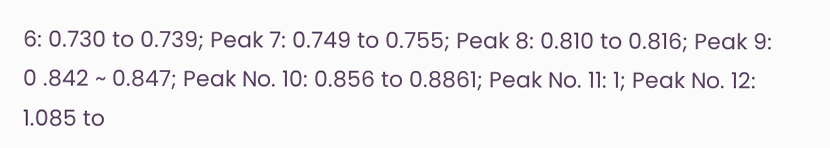6: 0.730 to 0.739; Peak 7: 0.749 to 0.755; Peak 8: 0.810 to 0.816; Peak 9: 0 .842 ~ 0.847; Peak No. 10: 0.856 to 0.8861; Peak No. 11: 1; Peak No. 12: 1.085 to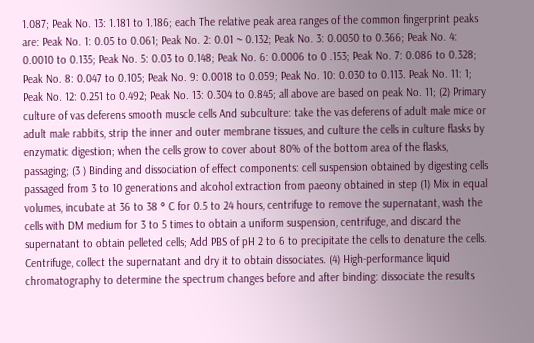1.087; Peak No. 13: 1.181 to 1.186; each The relative peak area ranges of the common fingerprint peaks are: Peak No. 1: 0.05 to 0.061; Peak No. 2: 0.01 ~ 0.132; Peak No. 3: 0.0050 to 0.366; Peak No. 4: 0.0010 to 0.135; Peak No. 5: 0.03 to 0.148; Peak No. 6: 0.0006 to 0 .153; Peak No. 7: 0.086 to 0.328; Peak No. 8: 0.047 to 0.105; Peak No. 9: 0.0018 to 0.059; Peak No. 10: 0.030 to 0.113. Peak No. 11: 1; Peak No. 12: 0.251 to 0.492; Peak No. 13: 0.304 to 0.845; all above are based on peak No. 11; (2) Primary culture of vas deferens smooth muscle cells And subculture: take the vas deferens of adult male mice or adult male rabbits, strip the inner and outer membrane tissues, and culture the cells in culture flasks by enzymatic digestion; when the cells grow to cover about 80% of the bottom area of the flasks, passaging; (3 ) Binding and dissociation of effect components: cell suspension obtained by digesting cells passaged from 3 to 10 generations and alcohol extraction from paeony obtained in step (1) Mix in equal volumes, incubate at 36 to 38 ° C for 0.5 to 24 hours, centrifuge to remove the supernatant, wash the cells with DM medium for 3 to 5 times to obtain a uniform suspension, centrifuge, and discard the supernatant to obtain pelleted cells; Add PBS of pH 2 to 6 to precipitate the cells to denature the cells. Centrifuge, collect the supernatant and dry it to obtain dissociates. (4) High-performance liquid chromatography to determine the spectrum changes before and after binding: dissociate the results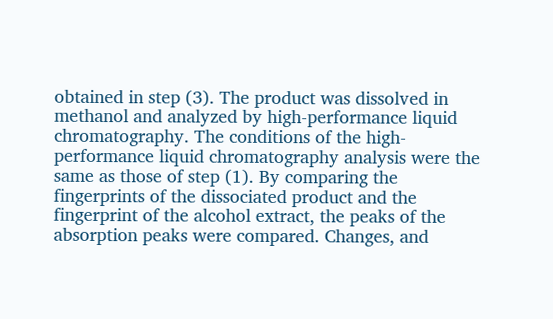obtained in step (3). The product was dissolved in methanol and analyzed by high-performance liquid chromatography. The conditions of the high-performance liquid chromatography analysis were the same as those of step (1). By comparing the fingerprints of the dissociated product and the fingerprint of the alcohol extract, the peaks of the absorption peaks were compared. Changes, and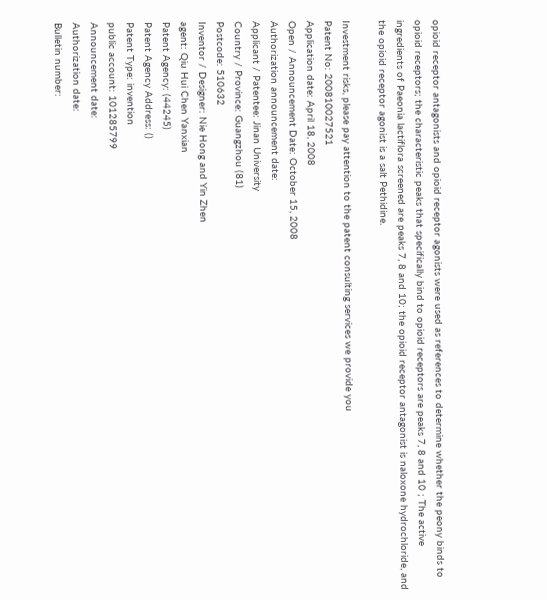opioid receptor antagonists and opioid receptor agonists were used as references to determine whether the peony binds to opioid receptors; the characteristic peaks that specifically bind to opioid receptors are peaks 7, 8 and 10 ; The active ingredients of Paeonia lactiflora screened are peaks 7, 8 and 10; the opioid receptor antagonist is naloxone hydrochloride, and the opioid receptor agonist is a salt Pethidine.

Investment risks, please pay attention to the patent consulting services we provide you
Patent No: 200810027521
Application date: April 18, 2008
Open / Announcement Date: October 15, 2008
Authorization announcement date:
Applicant / Patentee: Jinan University
Country / Province: Guangzhou (81)
Postcode: 510632
Inventor / Designer: Nie Hong and Yin Zhen
agent: Qiu Hui Chen Yanxian
Patent Agency: (44245)
Patent Agency Address: ()
Patent Type: invention
public account: 101285799
Announcement date:
Authorization date:
Bulletin number: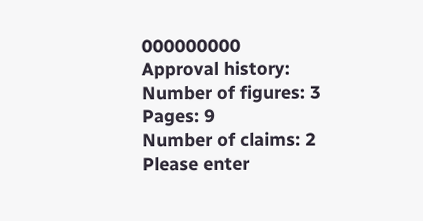000000000
Approval history:
Number of figures: 3
Pages: 9
Number of claims: 2
Please enter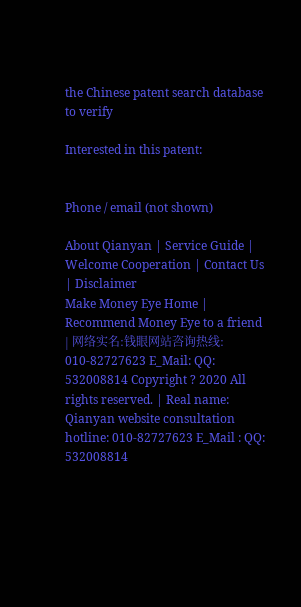the Chinese patent search database to verify

Interested in this patent:


Phone / email (not shown)

About Qianyan | Service Guide | Welcome Cooperation | Contact Us | Disclaimer
Make Money Eye Home | Recommend Money Eye to a friend
| 网络实名:钱眼网站咨询热线: 010-82727623 E_Mail: QQ: 532008814 Copyright ? 2020 All rights reserved. | Real name: Qianyan website consultation hotline: 010-82727623 E_Mail : QQ: 532008814